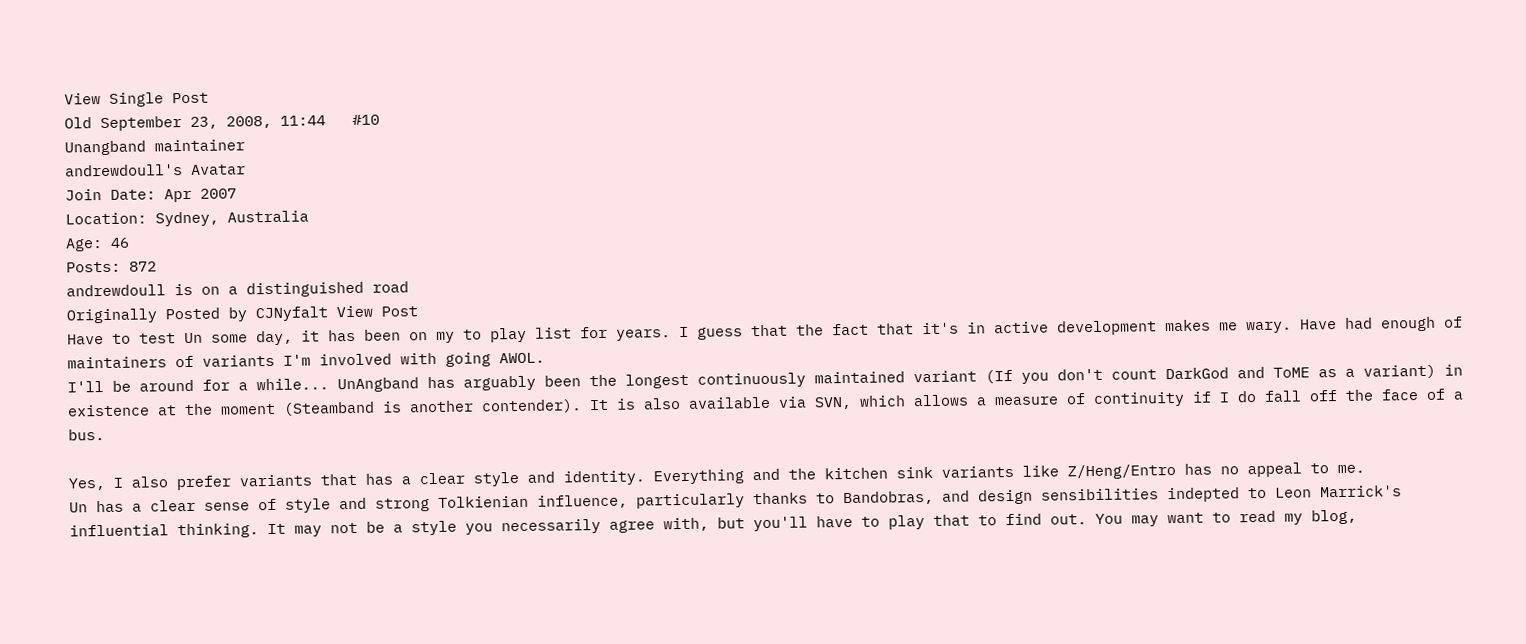View Single Post
Old September 23, 2008, 11:44   #10
Unangband maintainer
andrewdoull's Avatar
Join Date: Apr 2007
Location: Sydney, Australia
Age: 46
Posts: 872
andrewdoull is on a distinguished road
Originally Posted by CJNyfalt View Post
Have to test Un some day, it has been on my to play list for years. I guess that the fact that it's in active development makes me wary. Have had enough of maintainers of variants I'm involved with going AWOL.
I'll be around for a while... UnAngband has arguably been the longest continuously maintained variant (If you don't count DarkGod and ToME as a variant) in existence at the moment (Steamband is another contender). It is also available via SVN, which allows a measure of continuity if I do fall off the face of a bus.

Yes, I also prefer variants that has a clear style and identity. Everything and the kitchen sink variants like Z/Heng/Entro has no appeal to me.
Un has a clear sense of style and strong Tolkienian influence, particularly thanks to Bandobras, and design sensibilities indepted to Leon Marrick's influential thinking. It may not be a style you necessarily agree with, but you'll have to play that to find out. You may want to read my blog,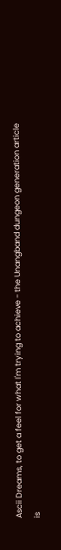Ascii Dreams, to get a feel for what I'm trying to achieve - the Unangband dungeon generation article is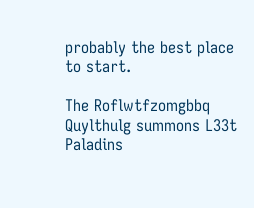probably the best place to start.

The Roflwtfzomgbbq Quylthulg summons L33t Paladins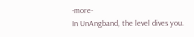-more-
In UnAngband, the level dives you.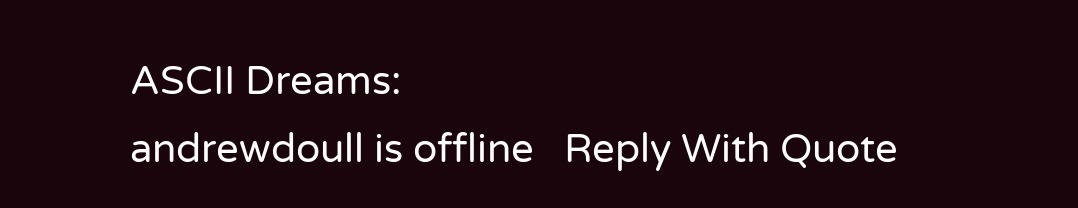ASCII Dreams:
andrewdoull is offline   Reply With Quote